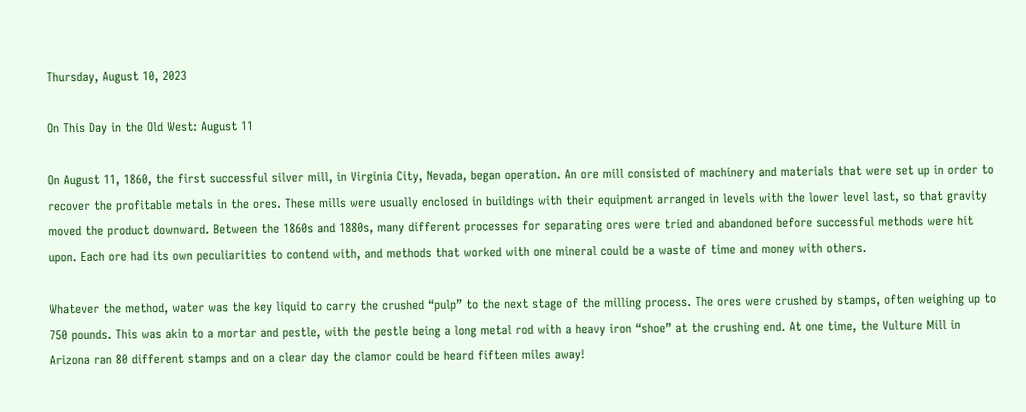Thursday, August 10, 2023

On This Day in the Old West: August 11

On August 11, 1860, the first successful silver mill, in Virginia City, Nevada, began operation. An ore mill consisted of machinery and materials that were set up in order to recover the profitable metals in the ores. These mills were usually enclosed in buildings with their equipment arranged in levels with the lower level last, so that gravity moved the product downward. Between the 1860s and 1880s, many different processes for separating ores were tried and abandoned before successful methods were hit upon. Each ore had its own peculiarities to contend with, and methods that worked with one mineral could be a waste of time and money with others.

Whatever the method, water was the key liquid to carry the crushed “pulp” to the next stage of the milling process. The ores were crushed by stamps, often weighing up to 750 pounds. This was akin to a mortar and pestle, with the pestle being a long metal rod with a heavy iron “shoe” at the crushing end. At one time, the Vulture Mill in Arizona ran 80 different stamps and on a clear day the clamor could be heard fifteen miles away!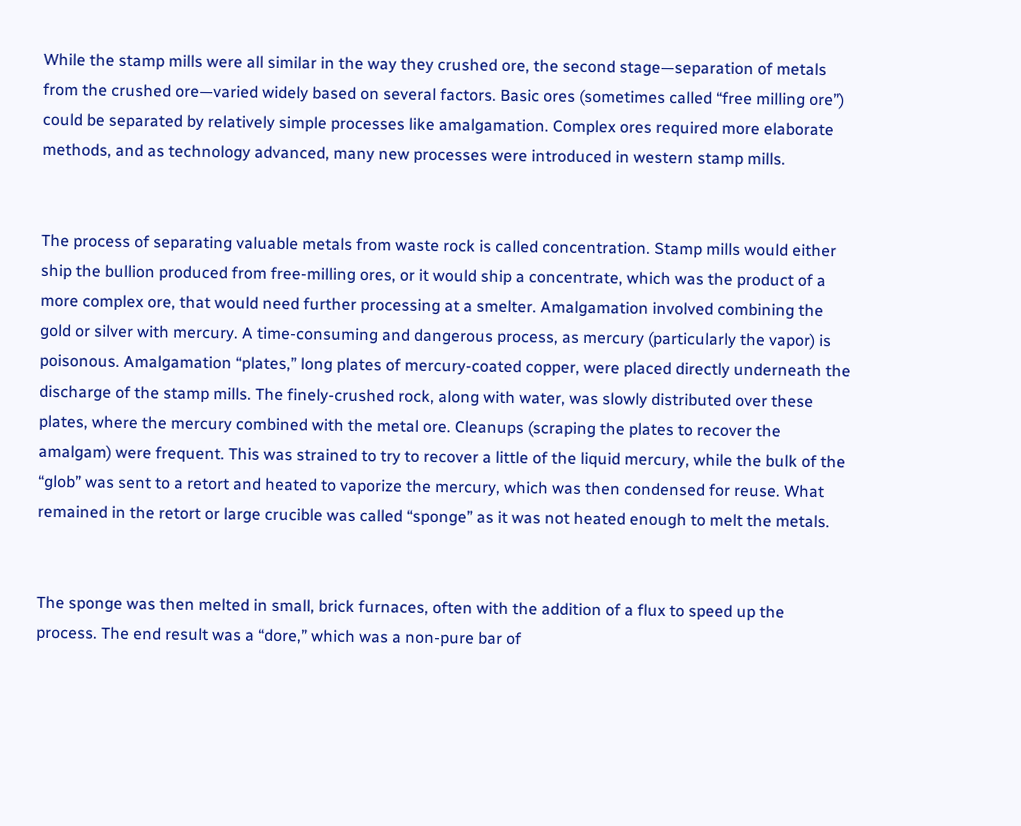While the stamp mills were all similar in the way they crushed ore, the second stage—separation of metals from the crushed ore—varied widely based on several factors. Basic ores (sometimes called “free milling ore”) could be separated by relatively simple processes like amalgamation. Complex ores required more elaborate methods, and as technology advanced, many new processes were introduced in western stamp mills.


The process of separating valuable metals from waste rock is called concentration. Stamp mills would either ship the bullion produced from free-milling ores, or it would ship a concentrate, which was the product of a more complex ore, that would need further processing at a smelter. Amalgamation involved combining the gold or silver with mercury. A time-consuming and dangerous process, as mercury (particularly the vapor) is poisonous. Amalgamation “plates,” long plates of mercury-coated copper, were placed directly underneath the discharge of the stamp mills. The finely-crushed rock, along with water, was slowly distributed over these plates, where the mercury combined with the metal ore. Cleanups (scraping the plates to recover the amalgam) were frequent. This was strained to try to recover a little of the liquid mercury, while the bulk of the “glob” was sent to a retort and heated to vaporize the mercury, which was then condensed for reuse. What remained in the retort or large crucible was called “sponge” as it was not heated enough to melt the metals.


The sponge was then melted in small, brick furnaces, often with the addition of a flux to speed up the process. The end result was a “dore,” which was a non-pure bar of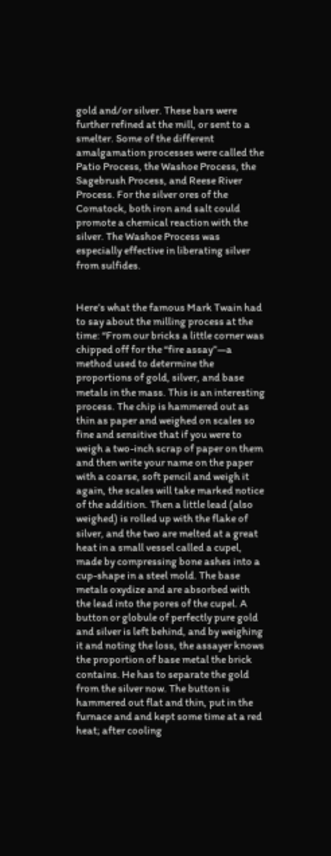gold and/or silver. These bars were further refined at the mill, or sent to a smelter. Some of the different amalgamation processes were called the Patio Process, the Washoe Process, the Sagebrush Process, and Reese River Process. For the silver ores of the Comstock, both iron and salt could promote a chemical reaction with the silver. The Washoe Process was especially effective in liberating silver from sulfides.


Here’s what the famous Mark Twain had to say about the milling process at the time: “From our bricks a little corner was chipped off for the “fire assay”—a method used to determine the proportions of gold, silver, and base metals in the mass. This is an interesting process. The chip is hammered out as thin as paper and weighed on scales so fine and sensitive that if you were to weigh a two-inch scrap of paper on them and then write your name on the paper with a coarse, soft pencil and weigh it again, the scales will take marked notice of the addition. Then a little lead (also weighed) is rolled up with the flake of silver, and the two are melted at a great heat in a small vessel called a cupel, made by compressing bone ashes into a cup-shape in a steel mold. The base metals oxydize and are absorbed with the lead into the pores of the cupel. A button or globule of perfectly pure gold and silver is left behind, and by weighing it and noting the loss, the assayer knows the proportion of base metal the brick contains. He has to separate the gold from the silver now. The button is hammered out flat and thin, put in the furnace and and kept some time at a red heat; after cooling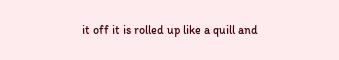it off it is rolled up like a quill and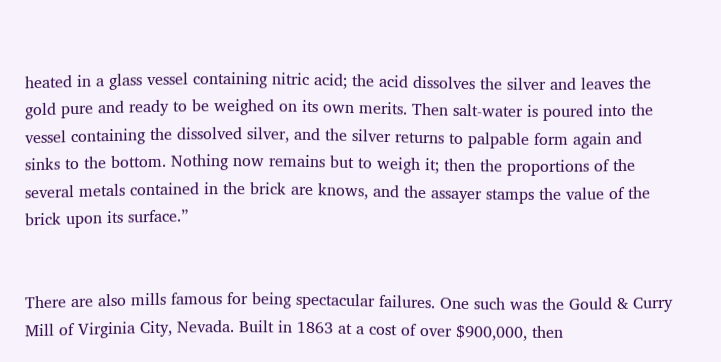heated in a glass vessel containing nitric acid; the acid dissolves the silver and leaves the gold pure and ready to be weighed on its own merits. Then salt-water is poured into the vessel containing the dissolved silver, and the silver returns to palpable form again and sinks to the bottom. Nothing now remains but to weigh it; then the proportions of the several metals contained in the brick are knows, and the assayer stamps the value of the brick upon its surface.”


There are also mills famous for being spectacular failures. One such was the Gould & Curry Mill of Virginia City, Nevada. Built in 1863 at a cost of over $900,000, then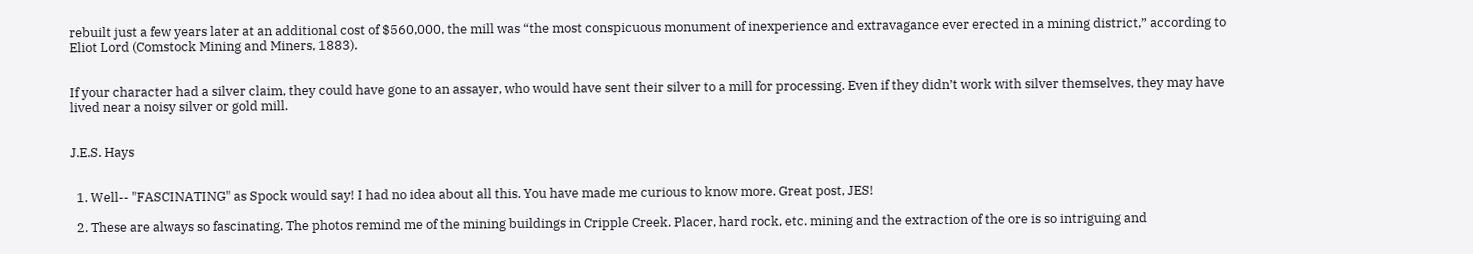rebuilt just a few years later at an additional cost of $560,000, the mill was “the most conspicuous monument of inexperience and extravagance ever erected in a mining district,” according to Eliot Lord (Comstock Mining and Miners, 1883).


If your character had a silver claim, they could have gone to an assayer, who would have sent their silver to a mill for processing. Even if they didn’t work with silver themselves, they may have lived near a noisy silver or gold mill.


J.E.S. Hays


  1. Well-- "FASCINATING" as Spock would say! I had no idea about all this. You have made me curious to know more. Great post, JES!

  2. These are always so fascinating. The photos remind me of the mining buildings in Cripple Creek. Placer, hard rock, etc. mining and the extraction of the ore is so intriguing and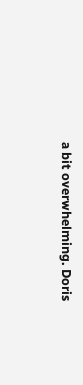a bit overwhelming. Doris